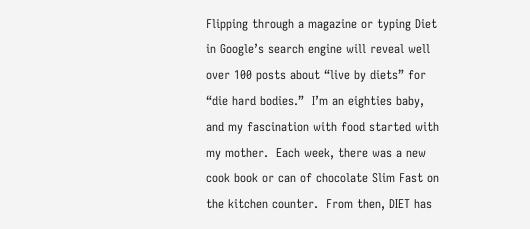Flipping through a magazine or typing Diet in Google’s search engine will reveal well over 100 posts about “live by diets” for “die hard bodies.”  I’m an eighties baby, and my fascination with food started with my mother.  Each week, there was a new cook book or can of chocolate Slim Fast on the kitchen counter.  From then, DIET has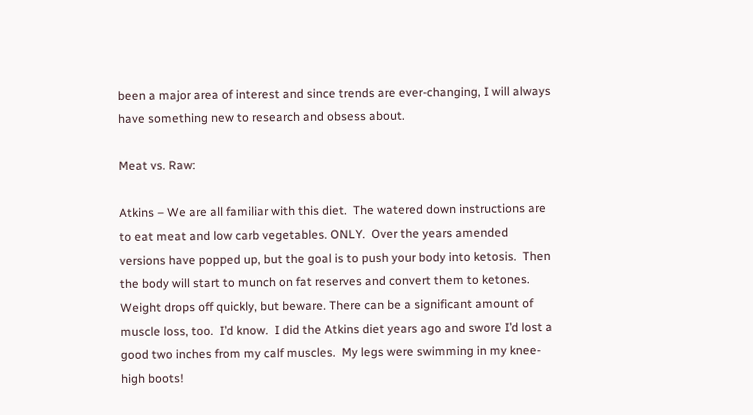been a major area of interest and since trends are ever-changing, I will always have something new to research and obsess about.

Meat vs. Raw:

Atkins – We are all familiar with this diet.  The watered down instructions are to eat meat and low carb vegetables. ONLY.  Over the years amended versions have popped up, but the goal is to push your body into ketosis.  Then the body will start to munch on fat reserves and convert them to ketones.  Weight drops off quickly, but beware. There can be a significant amount of muscle loss, too.  I’d know.  I did the Atkins diet years ago and swore I’d lost a good two inches from my calf muscles.  My legs were swimming in my knee-high boots!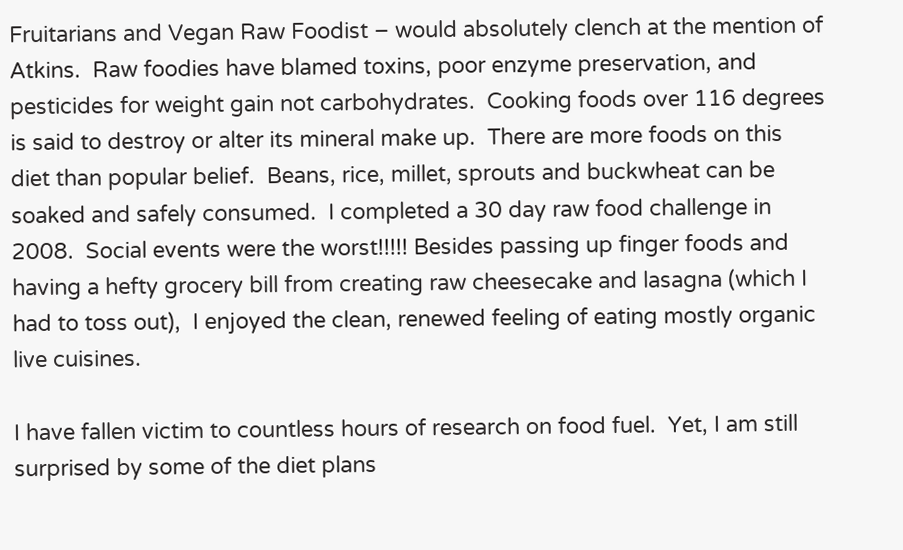Fruitarians and Vegan Raw Foodist – would absolutely clench at the mention of Atkins.  Raw foodies have blamed toxins, poor enzyme preservation, and pesticides for weight gain not carbohydrates.  Cooking foods over 116 degrees is said to destroy or alter its mineral make up.  There are more foods on this diet than popular belief.  Beans, rice, millet, sprouts and buckwheat can be soaked and safely consumed.  I completed a 30 day raw food challenge in 2008.  Social events were the worst!!!!! Besides passing up finger foods and having a hefty grocery bill from creating raw cheesecake and lasagna (which I had to toss out),  I enjoyed the clean, renewed feeling of eating mostly organic live cuisines.

I have fallen victim to countless hours of research on food fuel.  Yet, I am still surprised by some of the diet plans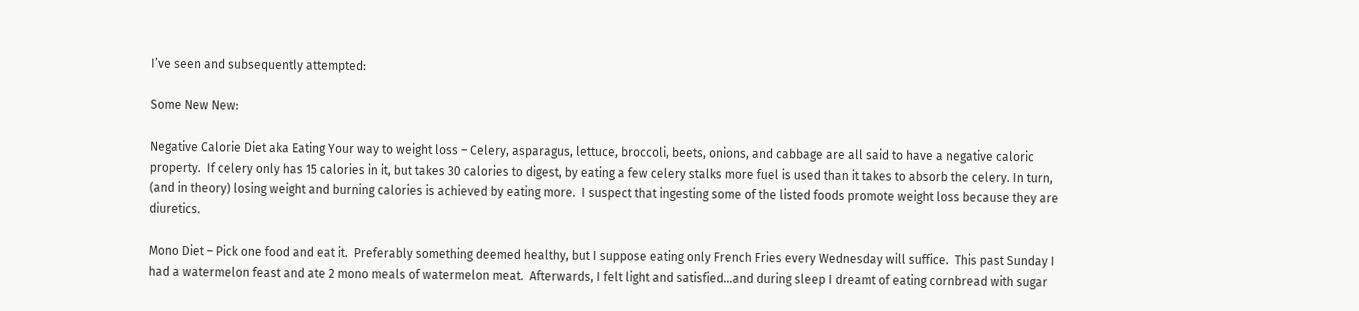I’ve seen and subsequently attempted:

Some New New:

Negative Calorie Diet aka Eating Your way to weight loss – Celery, asparagus, lettuce, broccoli, beets, onions, and cabbage are all said to have a negative caloric property.  If celery only has 15 calories in it, but takes 30 calories to digest, by eating a few celery stalks more fuel is used than it takes to absorb the celery. In turn, (and in theory) losing weight and burning calories is achieved by eating more.  I suspect that ingesting some of the listed foods promote weight loss because they are diuretics.

Mono Diet – Pick one food and eat it.  Preferably something deemed healthy, but I suppose eating only French Fries every Wednesday will suffice.  This past Sunday I had a watermelon feast and ate 2 mono meals of watermelon meat.  Afterwards, I felt light and satisfied…and during sleep I dreamt of eating cornbread with sugar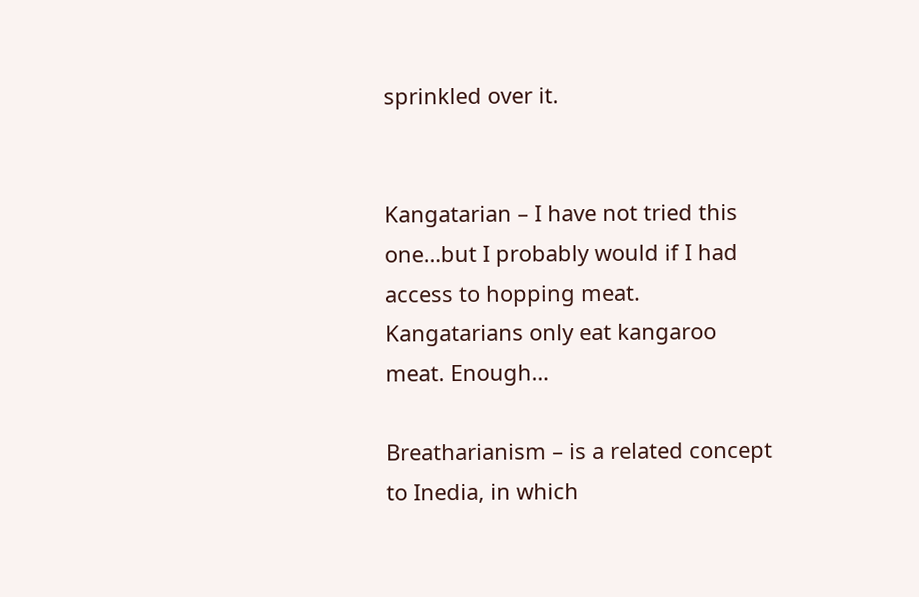sprinkled over it.


Kangatarian – I have not tried this one…but I probably would if I had access to hopping meat. Kangatarians only eat kangaroo meat. Enough…

Breatharianism – is a related concept to Inedia, in which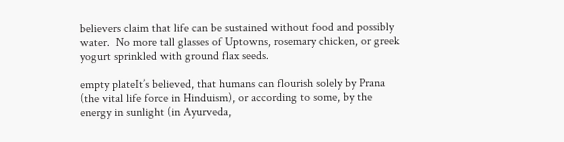believers claim that life can be sustained without food and possibly water.  No more tall glasses of Uptowns, rosemary chicken, or greek yogurt sprinkled with ground flax seeds.

empty plateIt’s believed, that humans can flourish solely by Prana (the vital life force in Hinduism), or according to some, by the energy in sunlight (in Ayurveda,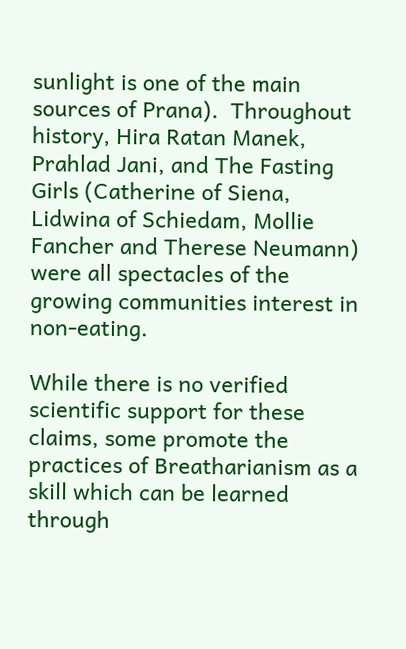sunlight is one of the main sources of Prana).  Throughout history, Hira Ratan Manek, Prahlad Jani, and The Fasting Girls (Catherine of Siena,  Lidwina of Schiedam, Mollie Fancher and Therese Neumann) were all spectacles of the growing communities interest in non-eating.

While there is no verified scientific support for these claims, some promote the practices of Breatharianism as a skill which can be learned through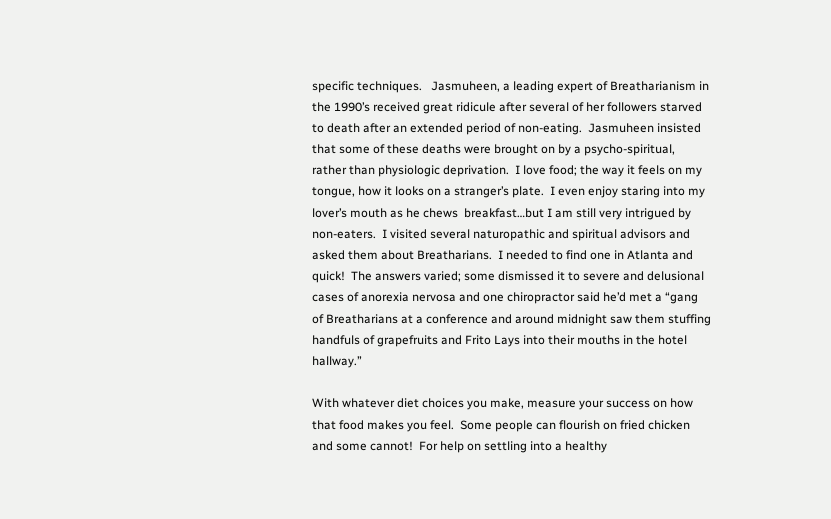specific techniques.   Jasmuheen, a leading expert of Breatharianism in the 1990’s received great ridicule after several of her followers starved to death after an extended period of non-eating.  Jasmuheen insisted that some of these deaths were brought on by a psycho-spiritual, rather than physiologic deprivation.  I love food; the way it feels on my tongue, how it looks on a stranger’s plate.  I even enjoy staring into my lover’s mouth as he chews  breakfast…but I am still very intrigued by non-eaters.  I visited several naturopathic and spiritual advisors and asked them about Breatharians.  I needed to find one in Atlanta and quick!  The answers varied; some dismissed it to severe and delusional cases of anorexia nervosa and one chiropractor said he’d met a “gang of Breatharians at a conference and around midnight saw them stuffing handfuls of grapefruits and Frito Lays into their mouths in the hotel hallway.”

With whatever diet choices you make, measure your success on how that food makes you feel.  Some people can flourish on fried chicken and some cannot!  For help on settling into a healthy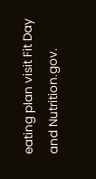eating plan visit Fit Day and Nutrition.gov.